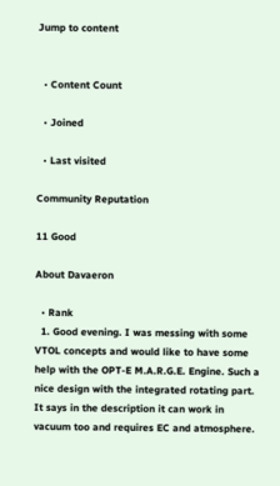Jump to content


  • Content Count

  • Joined

  • Last visited

Community Reputation

11 Good

About Davaeron

  • Rank
  1. Good evening. I was messing with some VTOL concepts and would like to have some help with the OPT-E M.A.R.G.E. Engine. Such a nice design with the integrated rotating part. It says in the description it can work in vacuum too and requires EC and atmosphere.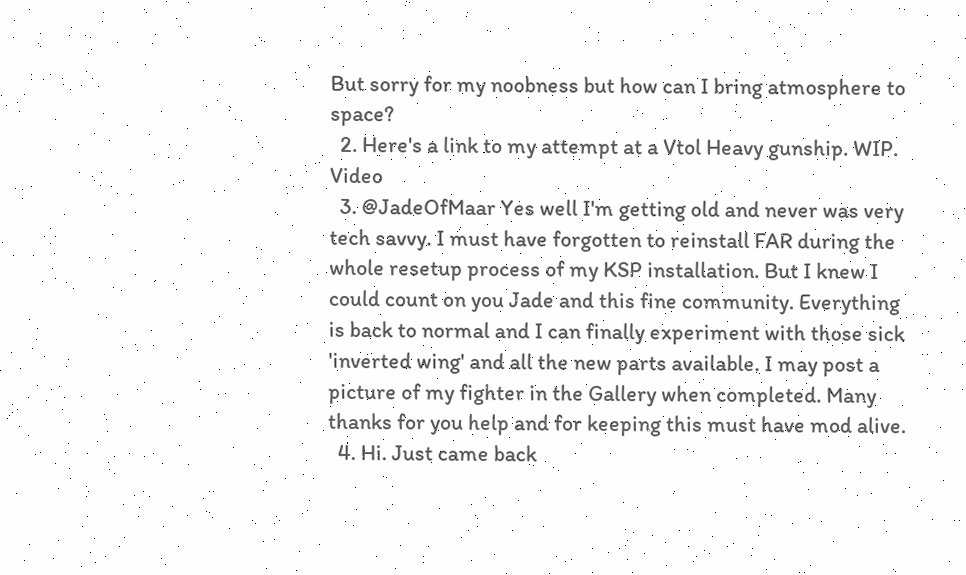But sorry for my noobness but how can I bring atmosphere to space?
  2. Here's a link to my attempt at a Vtol Heavy gunship. WIP. Video
  3. @JadeOfMaar Yes well I'm getting old and never was very tech savvy. I must have forgotten to reinstall FAR during the whole resetup process of my KSP installation. But I knew I could count on you Jade and this fine community. Everything is back to normal and I can finally experiment with those sick 'inverted wing' and all the new parts available. I may post a picture of my fighter in the Gallery when completed. Many thanks for you help and for keeping this must have mod alive.
  4. Hi. Just came back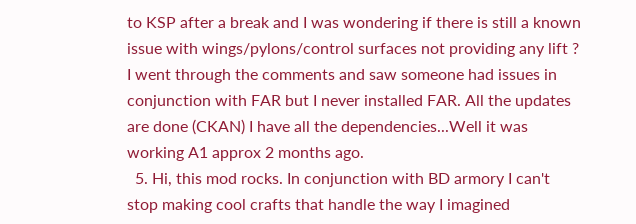to KSP after a break and I was wondering if there is still a known issue with wings/pylons/control surfaces not providing any lift ? I went through the comments and saw someone had issues in conjunction with FAR but I never installed FAR. All the updates are done (CKAN) I have all the dependencies...Well it was working A1 approx 2 months ago.
  5. Hi, this mod rocks. In conjunction with BD armory I can't stop making cool crafts that handle the way I imagined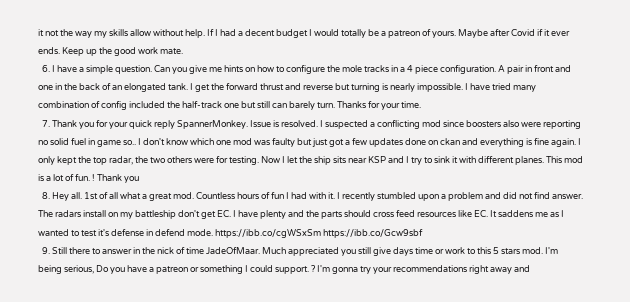it not the way my skills allow without help. If I had a decent budget I would totally be a patreon of yours. Maybe after Covid if it ever ends. Keep up the good work mate.
  6. I have a simple question. Can you give me hints on how to configure the mole tracks in a 4 piece configuration. A pair in front and one in the back of an elongated tank. I get the forward thrust and reverse but turning is nearly impossible. I have tried many combination of config included the half-track one but still can barely turn. Thanks for your time.
  7. Thank you for your quick reply SpannerMonkey. Issue is resolved. I suspected a conflicting mod since boosters also were reporting no solid fuel in game so.. I don't know which one mod was faulty but just got a few updates done on ckan and everything is fine again. I only kept the top radar, the two others were for testing. Now I let the ship sits near KSP and I try to sink it with different planes. This mod is a lot of fun. ! Thank you
  8. Hey all. 1st of all what a great mod. Countless hours of fun I had with it. I recently stumbled upon a problem and did not find answer. The radars install on my battleship don't get EC. I have plenty and the parts should cross feed resources like EC. It saddens me as I wanted to test it's defense in defend mode. https://ibb.co/cgWSxSm https://ibb.co/Gcw9sbf
  9. Still there to answer in the nick of time JadeOfMaar. Much appreciated you still give days time or work to this 5 stars mod. I'm being serious, Do you have a patreon or something I could support. ? I'm gonna try your recommendations right away and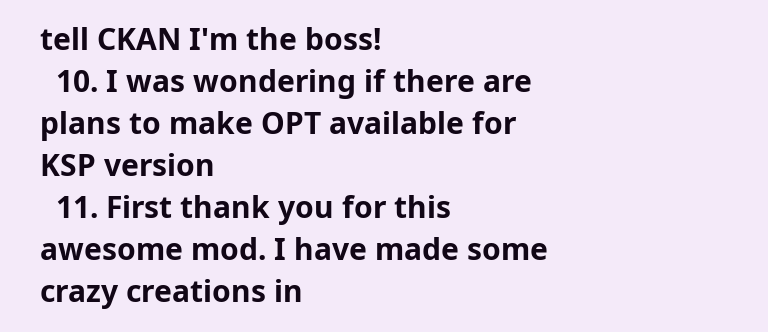tell CKAN I'm the boss!
  10. I was wondering if there are plans to make OPT available for KSP version
  11. First thank you for this awesome mod. I have made some crazy creations in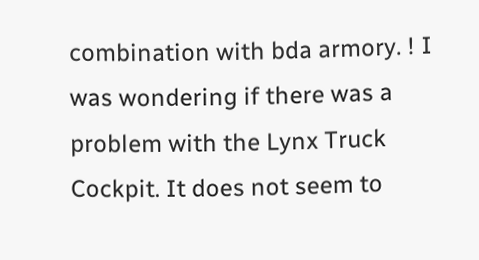combination with bda armory. ! I was wondering if there was a problem with the Lynx Truck Cockpit. It does not seem to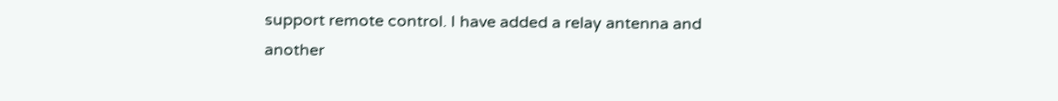support remote control. I have added a relay antenna and another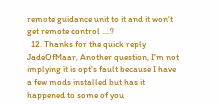remote guidance unit to it and it won't get remote control ....?
  12. Thanks for the quick reply JadeOfMaar, Another question, I'm not implying it is opt's fault because I have a few mods installed but has it happened to some of you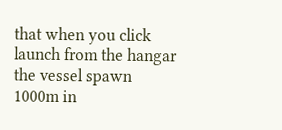that when you click launch from the hangar the vessel spawn 1000m in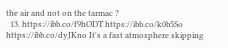the air and not on the tarmac ?
  13. https://ibb.co/f9hODT https://ibb.co/k0b5So https://ibb.co/dyJKno It's a fast atmosphere skipping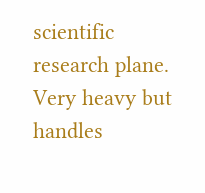scientific research plane. Very heavy but handles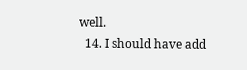well.
  14. I should have add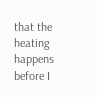that the heating happens before I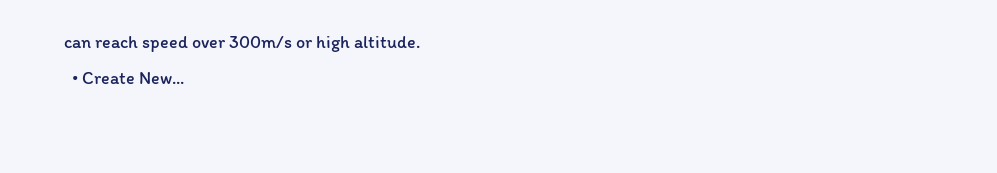can reach speed over 300m/s or high altitude.
  • Create New...